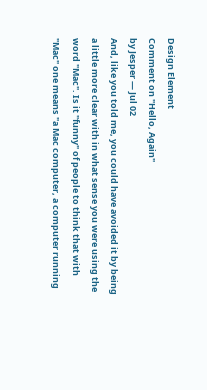Design Element
Comment on "Hello, Again"
by Jesper — Jul 02
And, like you told me, you could have avoided it by being a little more clear with in what sense you were using the word "Mac". Is it "funny" of people to think that with "Mac" one means "a Mac computer, a computer running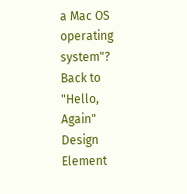a Mac OS operating system"?
Back to "Hello, Again"
Design Element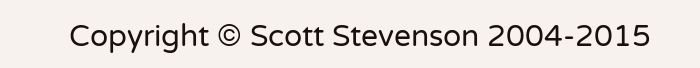Copyright © Scott Stevenson 2004-2015